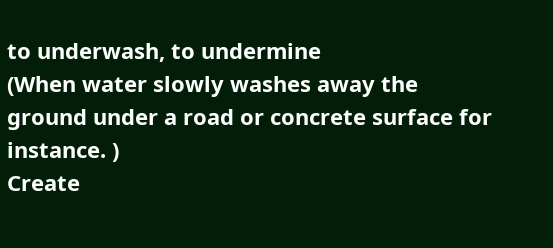to underwash, to undermine
(When water slowly washes away the ground under a road or concrete surface for instance. )
Create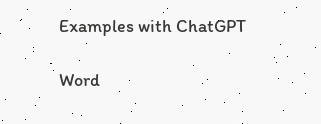Examples with ChatGPT

Word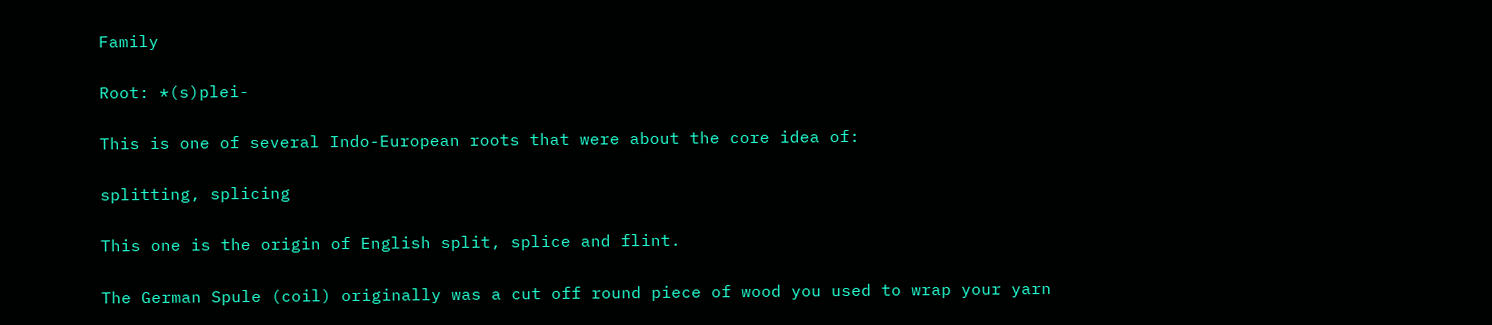Family

Root: *(s)plei-

This is one of several Indo-European roots that were about the core idea of:

splitting, splicing

This one is the origin of English split, splice and flint.

The German Spule (coil) originally was a cut off round piece of wood you used to wrap your yarn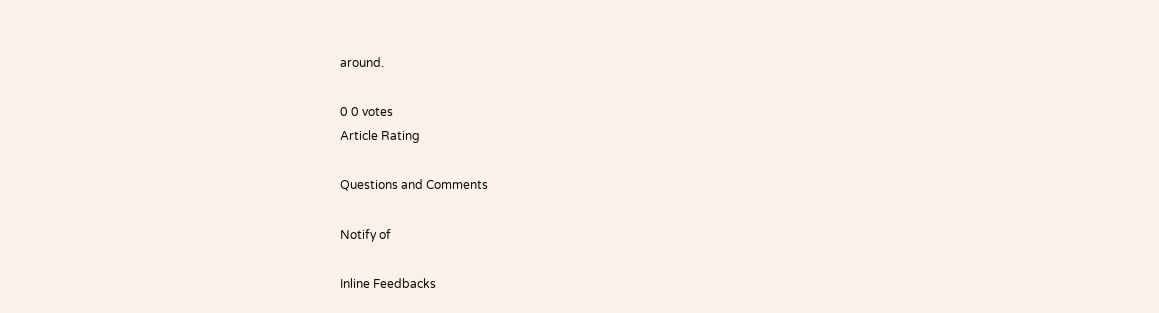around.

0 0 votes
Article Rating

Questions and Comments

Notify of

Inline Feedbacks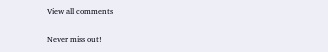View all comments

Never miss out!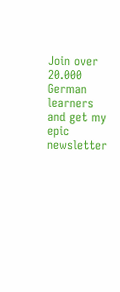Join over 20.000 German learners and get my epic newsletter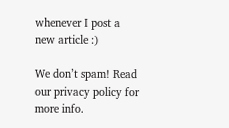whenever I post a new article :)

We don’t spam! Read our privacy policy for more info.